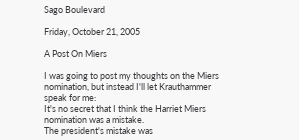Sago Boulevard

Friday, October 21, 2005

A Post On Miers

I was going to post my thoughts on the Miers nomination, but instead I'll let Krauthammer speak for me:
It's no secret that I think the Harriet Miers nomination was a mistake.
The president's mistake was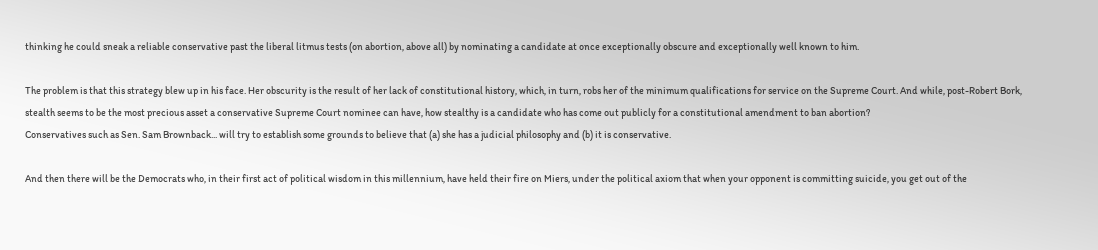thinking he could sneak a reliable conservative past the liberal litmus tests (on abortion, above all) by nominating a candidate at once exceptionally obscure and exceptionally well known to him.

The problem is that this strategy blew up in his face. Her obscurity is the result of her lack of constitutional history, which, in turn, robs her of the minimum qualifications for service on the Supreme Court. And while, post-Robert Bork, stealth seems to be the most precious asset a conservative Supreme Court nominee can have, how stealthy is a candidate who has come out publicly for a constitutional amendment to ban abortion?
Conservatives such as Sen. Sam Brownback... will try to establish some grounds to believe that (a) she has a judicial philosophy and (b) it is conservative.

And then there will be the Democrats who, in their first act of political wisdom in this millennium, have held their fire on Miers, under the political axiom that when your opponent is committing suicide, you get out of the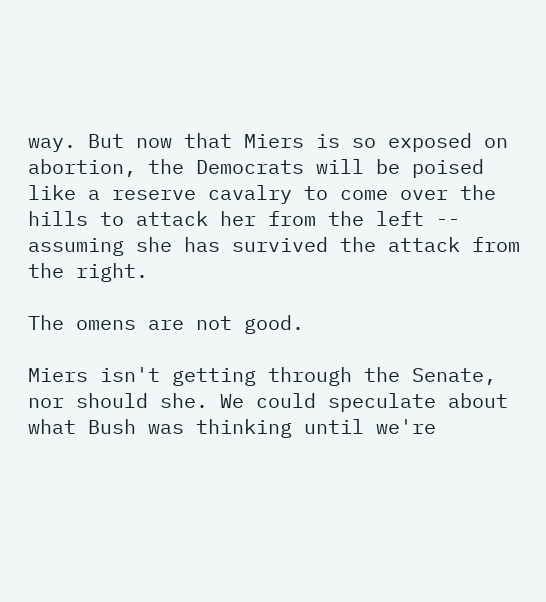way. But now that Miers is so exposed on abortion, the Democrats will be poised like a reserve cavalry to come over the hills to attack her from the left -- assuming she has survived the attack from the right.

The omens are not good.

Miers isn't getting through the Senate, nor should she. We could speculate about what Bush was thinking until we're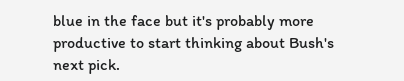blue in the face but it's probably more productive to start thinking about Bush's next pick.